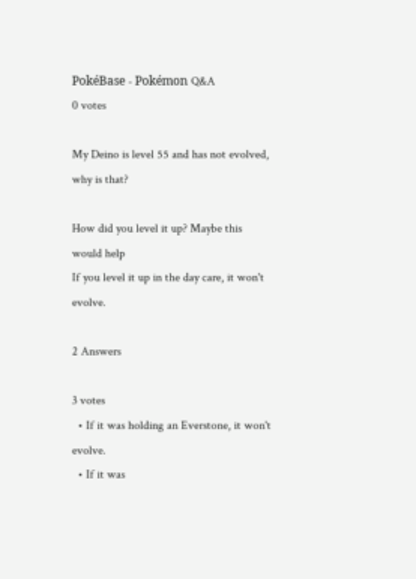PokéBase - Pokémon Q&A
0 votes

My Deino is level 55 and has not evolved, why is that?

How did you level it up? Maybe this would help
If you level it up in the day care, it won't evolve.

2 Answers

3 votes
  • If it was holding an Everstone, it won't evolve.
  • If it was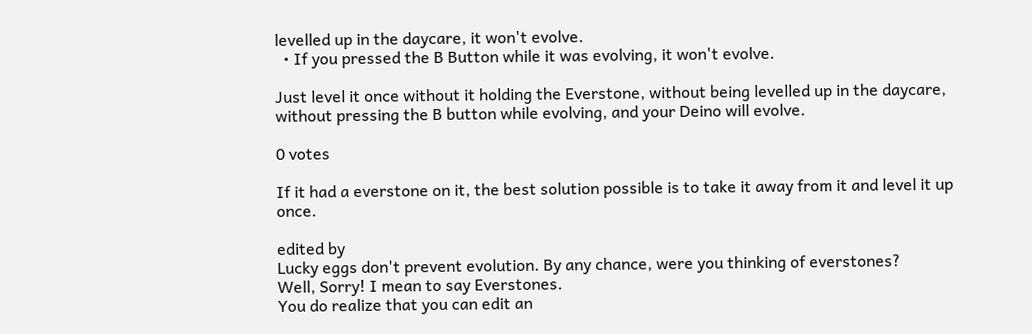levelled up in the daycare, it won't evolve.
  • If you pressed the B Button while it was evolving, it won't evolve.

Just level it once without it holding the Everstone, without being levelled up in the daycare, without pressing the B button while evolving, and your Deino will evolve.

0 votes

If it had a everstone on it, the best solution possible is to take it away from it and level it up once.

edited by
Lucky eggs don't prevent evolution. By any chance, were you thinking of everstones?
Well, Sorry! I mean to say Everstones.
You do realize that you can edit an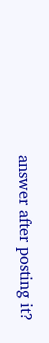answer after posting it?